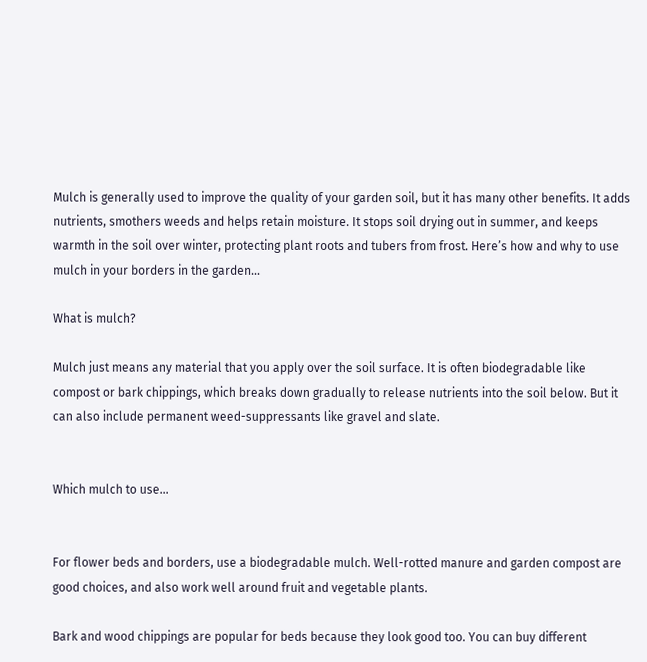Mulch is generally used to improve the quality of your garden soil, but it has many other benefits. It adds nutrients, smothers weeds and helps retain moisture. It stops soil drying out in summer, and keeps warmth in the soil over winter, protecting plant roots and tubers from frost. Here’s how and why to use mulch in your borders in the garden…

What is mulch?

Mulch just means any material that you apply over the soil surface. It is often biodegradable like compost or bark chippings, which breaks down gradually to release nutrients into the soil below. But it can also include permanent weed-suppressants like gravel and slate.


Which mulch to use…


For flower beds and borders, use a biodegradable mulch. Well-rotted manure and garden compost are good choices, and also work well around fruit and vegetable plants.

Bark and wood chippings are popular for beds because they look good too. You can buy different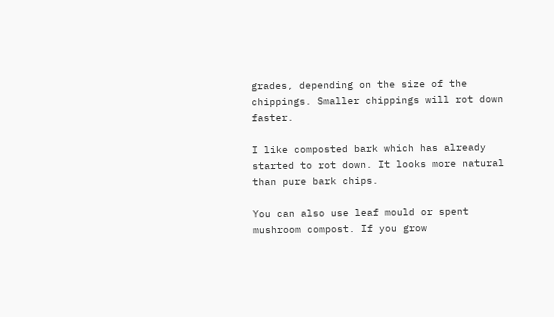grades, depending on the size of the chippings. Smaller chippings will rot down faster.

I like composted bark which has already started to rot down. It looks more natural than pure bark chips.

You can also use leaf mould or spent mushroom compost. If you grow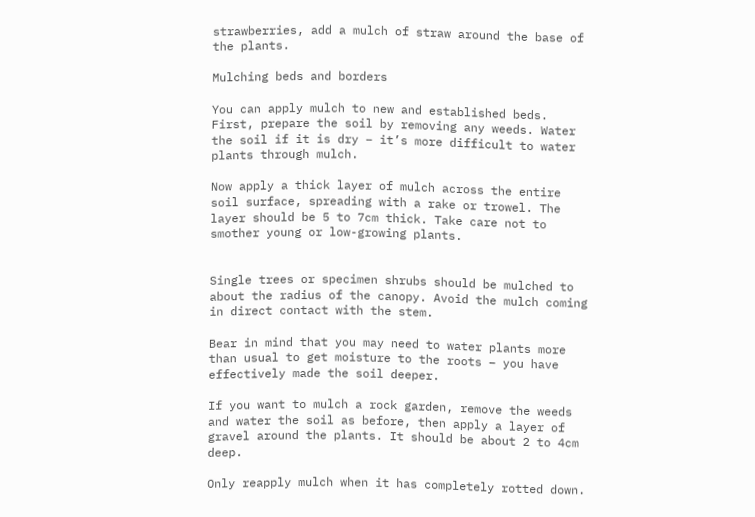strawberries, add a mulch of straw around the base of the plants.

Mulching beds and borders

You can apply mulch to new and established beds. First, prepare the soil by removing any weeds. Water the soil if it is dry – it’s more difficult to water plants through mulch.

Now apply a thick layer of mulch across the entire soil surface, spreading with a rake or trowel. The layer should be 5 to 7cm thick. Take care not to smother young or low-growing plants.


Single trees or specimen shrubs should be mulched to about the radius of the canopy. Avoid the mulch coming in direct contact with the stem.

Bear in mind that you may need to water plants more than usual to get moisture to the roots – you have effectively made the soil deeper.

If you want to mulch a rock garden, remove the weeds and water the soil as before, then apply a layer of gravel around the plants. It should be about 2 to 4cm deep.

Only reapply mulch when it has completely rotted down.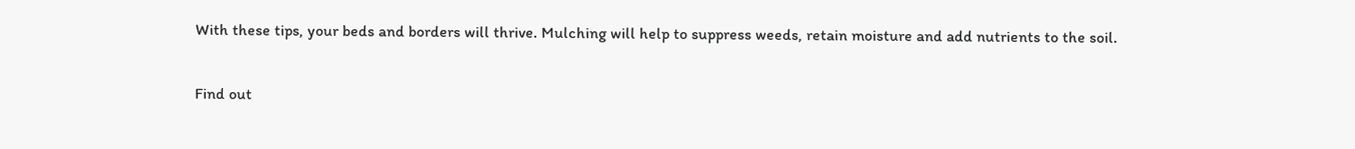With these tips, your beds and borders will thrive. Mulching will help to suppress weeds, retain moisture and add nutrients to the soil.

Find out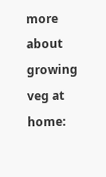more about growing veg at home: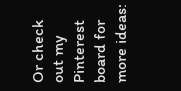Or check out my Pinterest board for more ideas: